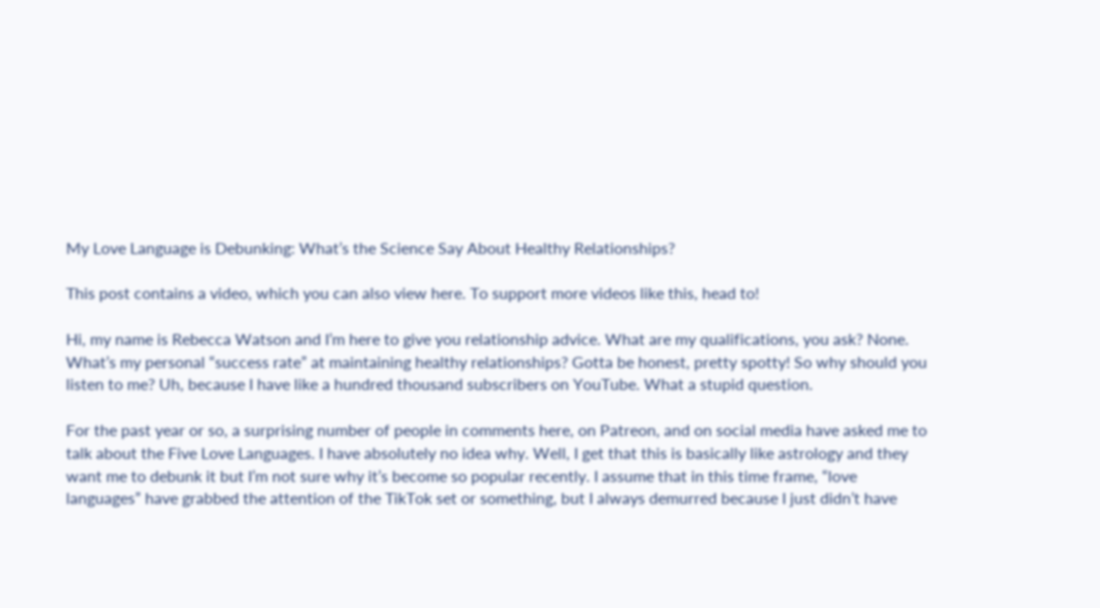My Love Language is Debunking: What’s the Science Say About Healthy Relationships?

This post contains a video, which you can also view here. To support more videos like this, head to!

Hi, my name is Rebecca Watson and I’m here to give you relationship advice. What are my qualifications, you ask? None. What’s my personal “success rate” at maintaining healthy relationships? Gotta be honest, pretty spotty! So why should you listen to me? Uh, because I have like a hundred thousand subscribers on YouTube. What a stupid question.

For the past year or so, a surprising number of people in comments here, on Patreon, and on social media have asked me to talk about the Five Love Languages. I have absolutely no idea why. Well, I get that this is basically like astrology and they want me to debunk it but I’m not sure why it’s become so popular recently. I assume that in this time frame, “love languages” have grabbed the attention of the TikTok set or something, but I always demurred because I just didn’t have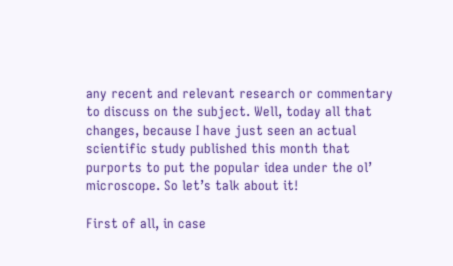any recent and relevant research or commentary to discuss on the subject. Well, today all that changes, because I have just seen an actual scientific study published this month that purports to put the popular idea under the ol’ microscope. So let’s talk about it!

First of all, in case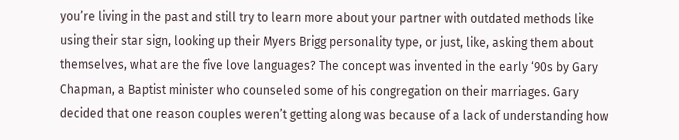you’re living in the past and still try to learn more about your partner with outdated methods like using their star sign, looking up their Myers Brigg personality type, or just, like, asking them about themselves, what are the five love languages? The concept was invented in the early ‘90s by Gary Chapman, a Baptist minister who counseled some of his congregation on their marriages. Gary decided that one reason couples weren’t getting along was because of a lack of understanding how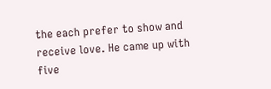the each prefer to show and receive love. He came up with five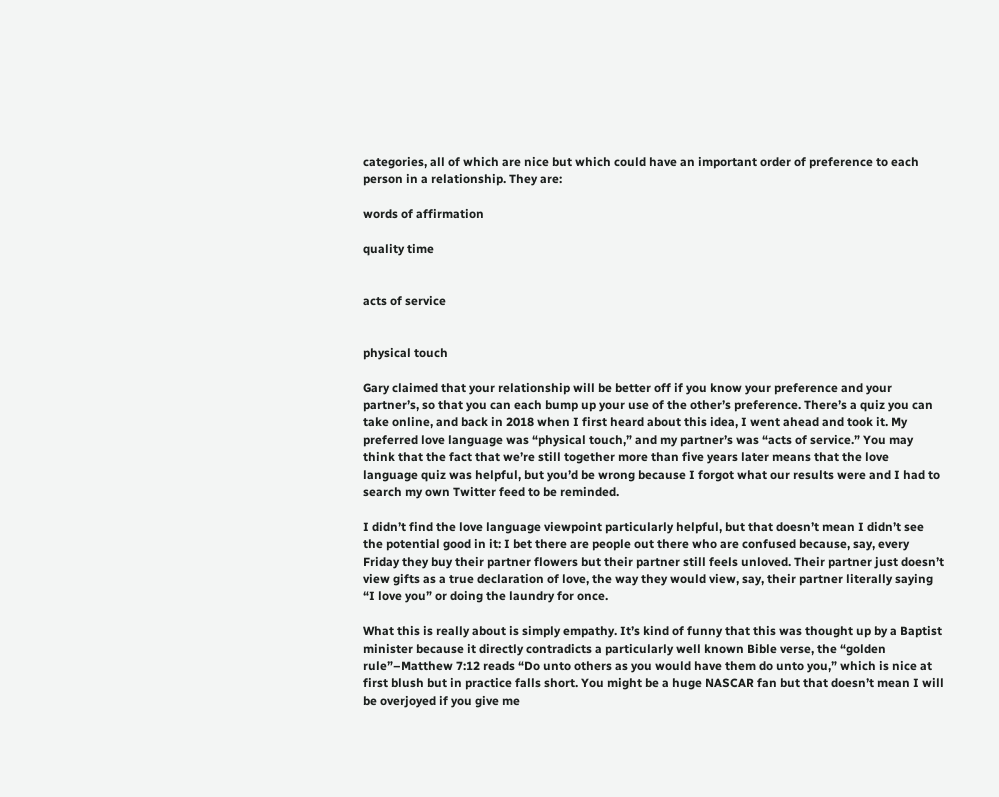categories, all of which are nice but which could have an important order of preference to each person in a relationship. They are:

words of affirmation

quality time


acts of service


physical touch

Gary claimed that your relationship will be better off if you know your preference and your partner’s, so that you can each bump up your use of the other’s preference. There’s a quiz you can take online, and back in 2018 when I first heard about this idea, I went ahead and took it. My preferred love language was “physical touch,” and my partner’s was “acts of service.” You may think that the fact that we’re still together more than five years later means that the love language quiz was helpful, but you’d be wrong because I forgot what our results were and I had to search my own Twitter feed to be reminded.

I didn’t find the love language viewpoint particularly helpful, but that doesn’t mean I didn’t see the potential good in it: I bet there are people out there who are confused because, say, every Friday they buy their partner flowers but their partner still feels unloved. Their partner just doesn’t view gifts as a true declaration of love, the way they would view, say, their partner literally saying “I love you” or doing the laundry for once.

What this is really about is simply empathy. It’s kind of funny that this was thought up by a Baptist minister because it directly contradicts a particularly well known Bible verse, the “golden rule”–Matthew 7:12 reads “Do unto others as you would have them do unto you,” which is nice at first blush but in practice falls short. You might be a huge NASCAR fan but that doesn’t mean I will be overjoyed if you give me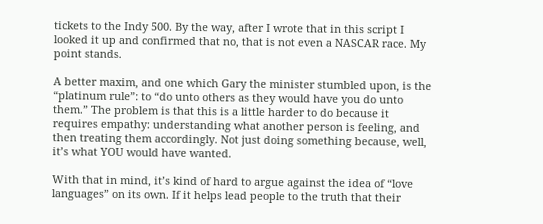tickets to the Indy 500. By the way, after I wrote that in this script I looked it up and confirmed that no, that is not even a NASCAR race. My point stands.

A better maxim, and one which Gary the minister stumbled upon, is the “platinum rule”: to “do unto others as they would have you do unto them.” The problem is that this is a little harder to do because it requires empathy: understanding what another person is feeling, and then treating them accordingly. Not just doing something because, well, it’s what YOU would have wanted.

With that in mind, it’s kind of hard to argue against the idea of “love languages” on its own. If it helps lead people to the truth that their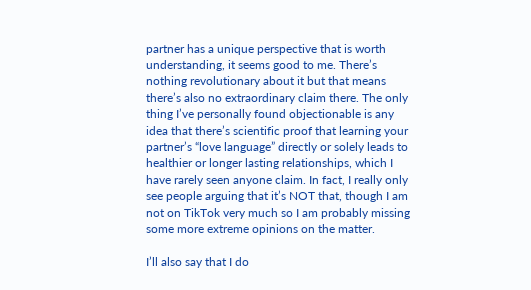partner has a unique perspective that is worth understanding, it seems good to me. There’s nothing revolutionary about it but that means there’s also no extraordinary claim there. The only thing I’ve personally found objectionable is any idea that there’s scientific proof that learning your partner’s “love language” directly or solely leads to healthier or longer lasting relationships, which I have rarely seen anyone claim. In fact, I really only see people arguing that it’s NOT that, though I am not on TikTok very much so I am probably missing some more extreme opinions on the matter.

I’ll also say that I do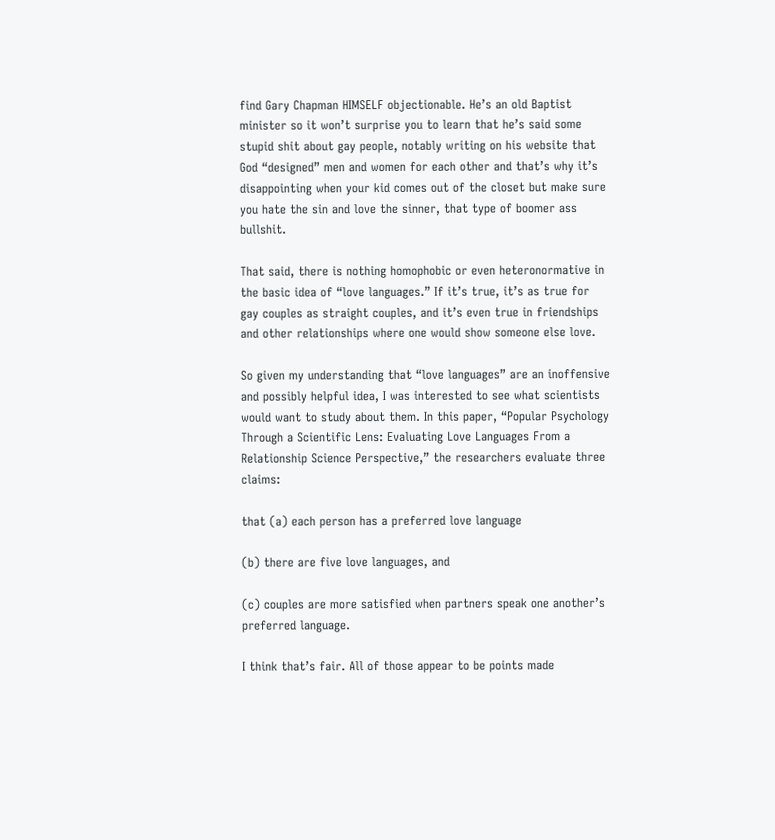find Gary Chapman HIMSELF objectionable. He’s an old Baptist minister so it won’t surprise you to learn that he’s said some stupid shit about gay people, notably writing on his website that God “designed” men and women for each other and that’s why it’s disappointing when your kid comes out of the closet but make sure you hate the sin and love the sinner, that type of boomer ass bullshit.

That said, there is nothing homophobic or even heteronormative in the basic idea of “love languages.” If it’s true, it’s as true for gay couples as straight couples, and it’s even true in friendships and other relationships where one would show someone else love.

So given my understanding that “love languages” are an inoffensive and possibly helpful idea, I was interested to see what scientists would want to study about them. In this paper, “Popular Psychology Through a Scientific Lens: Evaluating Love Languages From a Relationship Science Perspective,” the researchers evaluate three claims:

that (a) each person has a preferred love language

(b) there are five love languages, and

(c) couples are more satisfied when partners speak one another’s preferred language.

I think that’s fair. All of those appear to be points made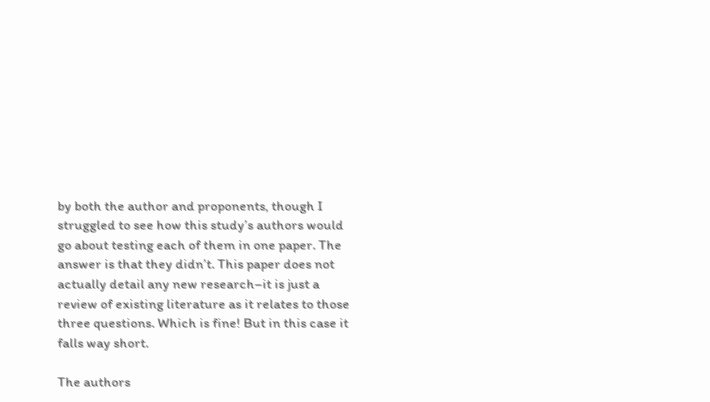by both the author and proponents, though I struggled to see how this study’s authors would go about testing each of them in one paper. The answer is that they didn’t. This paper does not actually detail any new research–it is just a review of existing literature as it relates to those three questions. Which is fine! But in this case it falls way short.

The authors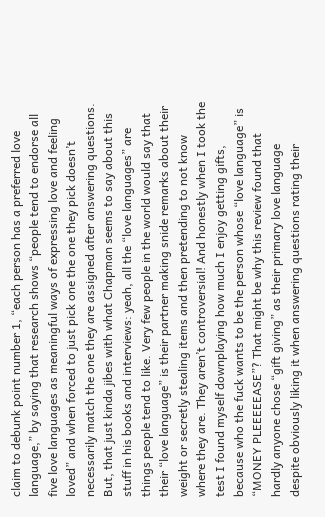claim to debunk point number 1, “each person has a preferred love language,” by saying that research shows “people tend to endorse all five love languages as meaningful ways of expressing love and feeling loved” and when forced to just pick one the one they pick doesn’t necessarily match the one they are assigned after answering questions. But, that just kinda jibes with what Chapman seems to say about this stuff in his books and interviews: yeah, all the “love languages” are things people tend to like. Very few people in the world would say that their “love language” is their partner making snide remarks about their weight or secretly stealing items and then pretending to not know where they are. They aren’t controversial! And honestly when I took the test I found myself downplaying how much I enjoy getting gifts, because who the fuck wants to be the person whose “love language” is “MONEY PLEEEEEASE”? That might be why this review found that hardly anyone chose “gift giving” as their primary love language despite obviously liking it when answering questions rating their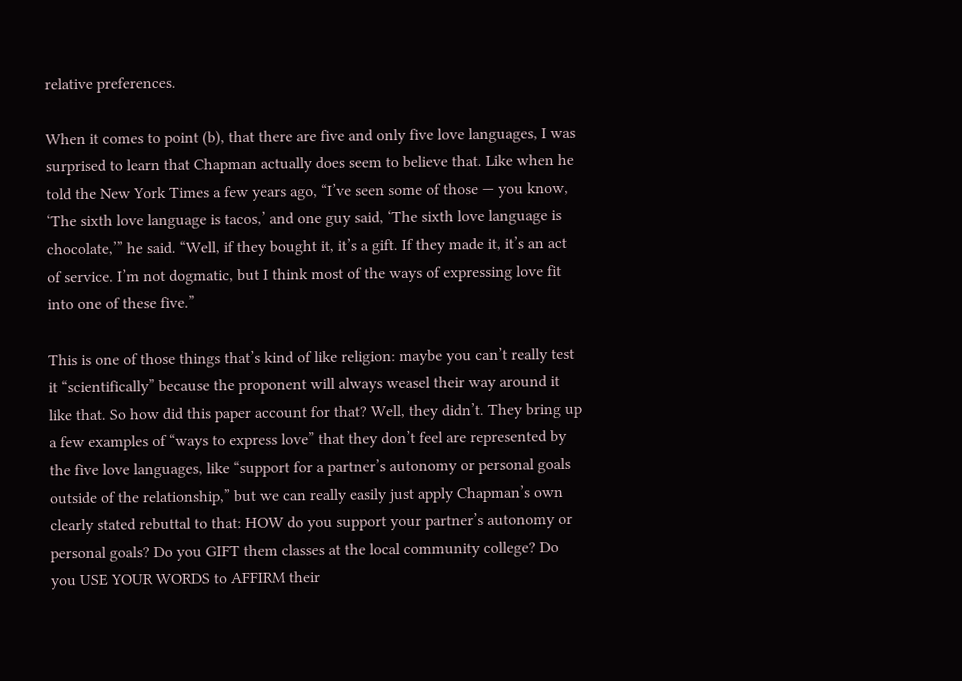relative preferences.

When it comes to point (b), that there are five and only five love languages, I was surprised to learn that Chapman actually does seem to believe that. Like when he told the New York Times a few years ago, “I’ve seen some of those — you know, ‘The sixth love language is tacos,’ and one guy said, ‘The sixth love language is chocolate,’” he said. “Well, if they bought it, it’s a gift. If they made it, it’s an act of service. I’m not dogmatic, but I think most of the ways of expressing love fit into one of these five.”

This is one of those things that’s kind of like religion: maybe you can’t really test it “scientifically” because the proponent will always weasel their way around it like that. So how did this paper account for that? Well, they didn’t. They bring up a few examples of “ways to express love” that they don’t feel are represented by the five love languages, like “support for a partner’s autonomy or personal goals outside of the relationship,” but we can really easily just apply Chapman’s own clearly stated rebuttal to that: HOW do you support your partner’s autonomy or personal goals? Do you GIFT them classes at the local community college? Do you USE YOUR WORDS to AFFIRM their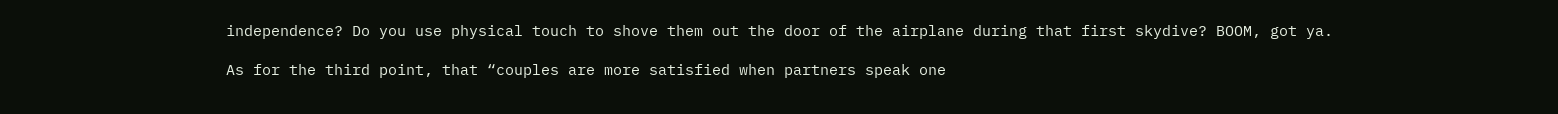independence? Do you use physical touch to shove them out the door of the airplane during that first skydive? BOOM, got ya.

As for the third point, that “couples are more satisfied when partners speak one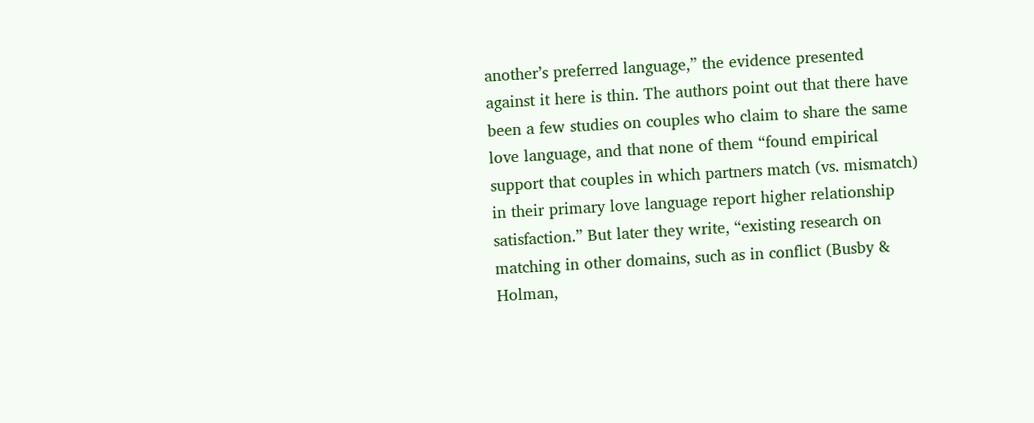another’s preferred language,” the evidence presented against it here is thin. The authors point out that there have been a few studies on couples who claim to share the same love language, and that none of them “found empirical support that couples in which partners match (vs. mismatch) in their primary love language report higher relationship satisfaction.” But later they write, “existing research on matching in other domains, such as in conflict (Busby & Holman,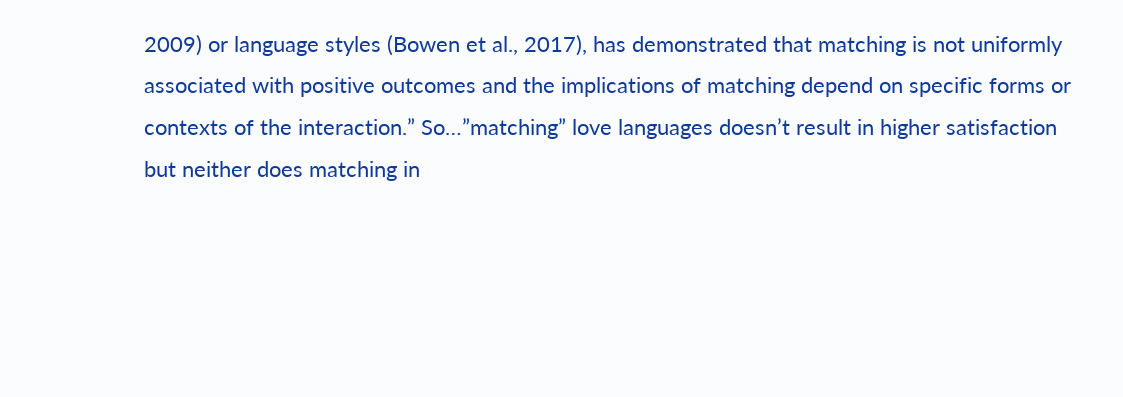2009) or language styles (Bowen et al., 2017), has demonstrated that matching is not uniformly associated with positive outcomes and the implications of matching depend on specific forms or contexts of the interaction.” So…”matching” love languages doesn’t result in higher satisfaction but neither does matching in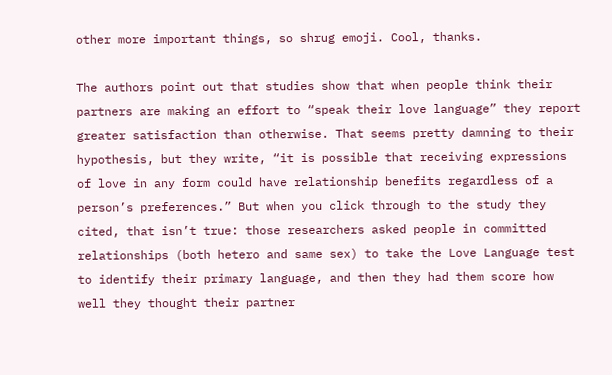other more important things, so shrug emoji. Cool, thanks.

The authors point out that studies show that when people think their partners are making an effort to “speak their love language” they report greater satisfaction than otherwise. That seems pretty damning to their hypothesis, but they write, “it is possible that receiving expressions of love in any form could have relationship benefits regardless of a person’s preferences.” But when you click through to the study they cited, that isn’t true: those researchers asked people in committed relationships (both hetero and same sex) to take the Love Language test to identify their primary language, and then they had them score how well they thought their partner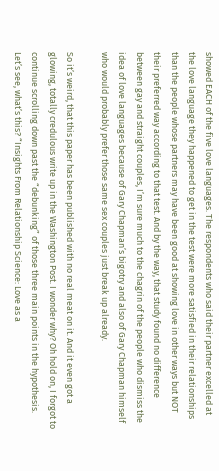showed EACH of the five love languages. The respondents who said their partner excelled at the love language they happened to get in the test were more satisfied in their relationships than the people whose partners may have been good at showing love in other ways but NOT their preferred way according to that test. And by the way, that study found no difference between gay and straight couples, I’m sure much to the chagrin of the people who dismiss the idea of love languages because of Gary Chapman’s bigotry and also of Gary Chapman himself who would probably prefer those same sex couples just break up already.

So it’s weird, that this paper has been published with no real meat on it. And it even got a glowing, totally credulous write up in the Washington Post. I wonder why? Oh hold on, I forgot to continue scrolling down past the “debunking” of those three main points in the hypothesis. Let’s see, what’s this? “Insights From Relationship Science: Love as a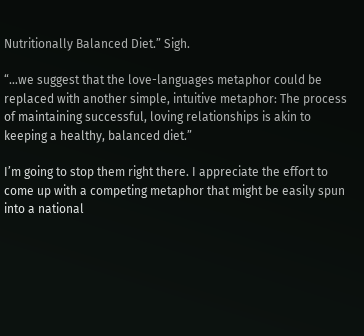Nutritionally Balanced Diet.” Sigh.

“…we suggest that the love-languages metaphor could be replaced with another simple, intuitive metaphor: The process of maintaining successful, loving relationships is akin to keeping a healthy, balanced diet.”

I’m going to stop them right there. I appreciate the effort to come up with a competing metaphor that might be easily spun into a national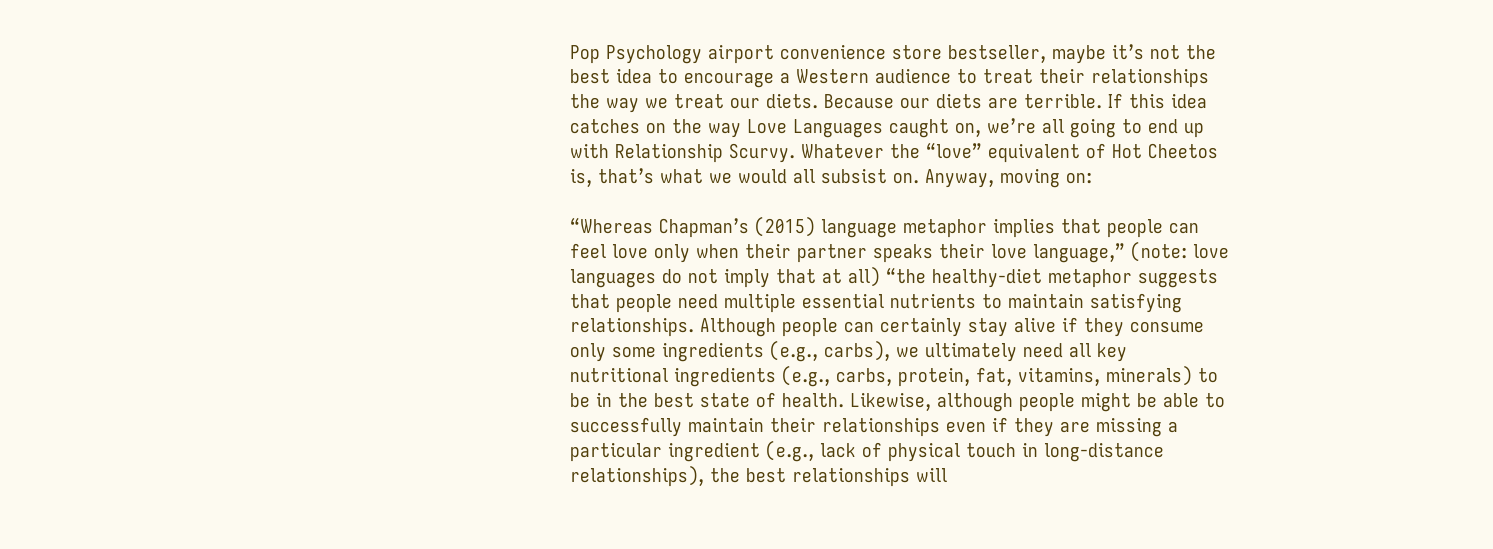Pop Psychology airport convenience store bestseller, maybe it’s not the best idea to encourage a Western audience to treat their relationships the way we treat our diets. Because our diets are terrible. If this idea catches on the way Love Languages caught on, we’re all going to end up with Relationship Scurvy. Whatever the “love” equivalent of Hot Cheetos is, that’s what we would all subsist on. Anyway, moving on:

“Whereas Chapman’s (2015) language metaphor implies that people can feel love only when their partner speaks their love language,” (note: love languages do not imply that at all) “the healthy-diet metaphor suggests that people need multiple essential nutrients to maintain satisfying relationships. Although people can certainly stay alive if they consume only some ingredients (e.g., carbs), we ultimately need all key nutritional ingredients (e.g., carbs, protein, fat, vitamins, minerals) to be in the best state of health. Likewise, although people might be able to successfully maintain their relationships even if they are missing a particular ingredient (e.g., lack of physical touch in long-distance relationships), the best relationships will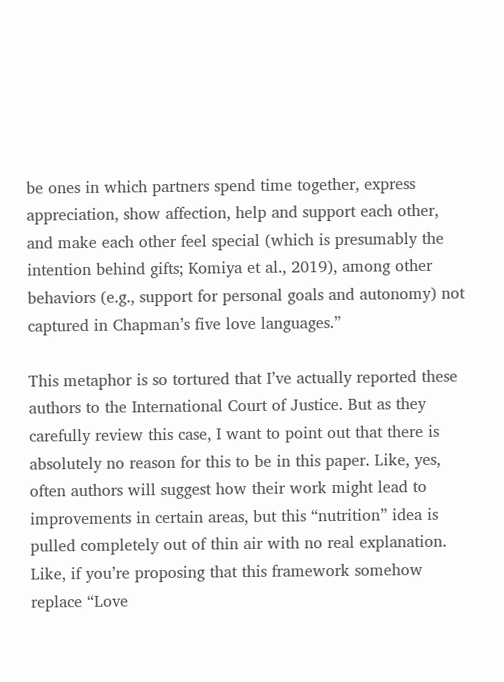be ones in which partners spend time together, express appreciation, show affection, help and support each other, and make each other feel special (which is presumably the intention behind gifts; Komiya et al., 2019), among other behaviors (e.g., support for personal goals and autonomy) not captured in Chapman’s five love languages.”

This metaphor is so tortured that I’ve actually reported these authors to the International Court of Justice. But as they carefully review this case, I want to point out that there is absolutely no reason for this to be in this paper. Like, yes, often authors will suggest how their work might lead to improvements in certain areas, but this “nutrition” idea is pulled completely out of thin air with no real explanation. Like, if you’re proposing that this framework somehow replace “Love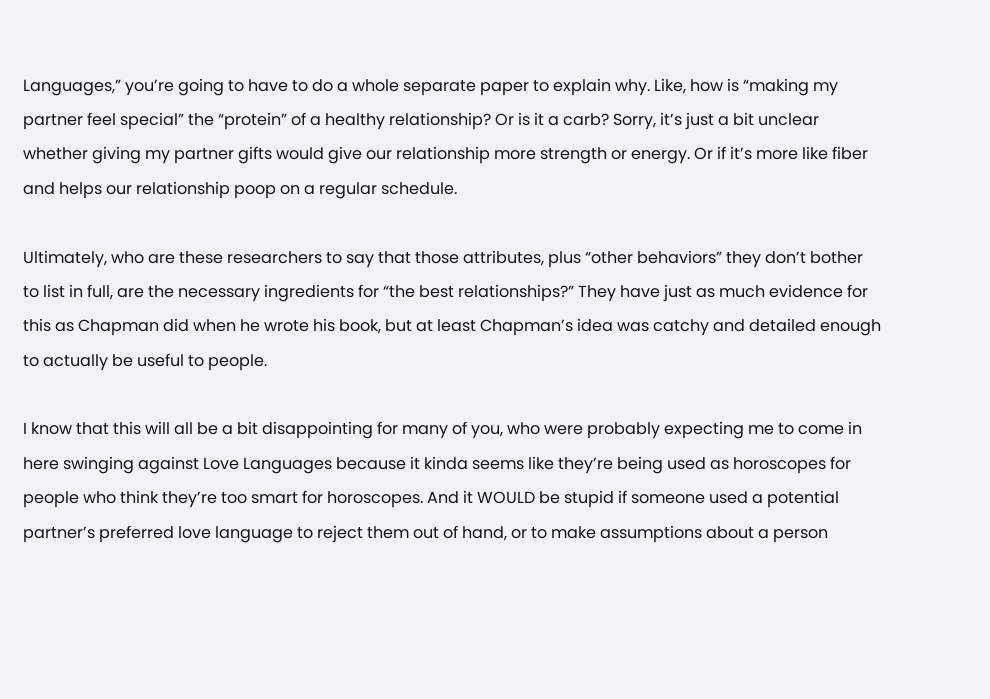Languages,” you’re going to have to do a whole separate paper to explain why. Like, how is “making my partner feel special” the “protein” of a healthy relationship? Or is it a carb? Sorry, it’s just a bit unclear whether giving my partner gifts would give our relationship more strength or energy. Or if it’s more like fiber and helps our relationship poop on a regular schedule.

Ultimately, who are these researchers to say that those attributes, plus “other behaviors” they don’t bother to list in full, are the necessary ingredients for “the best relationships?” They have just as much evidence for this as Chapman did when he wrote his book, but at least Chapman’s idea was catchy and detailed enough to actually be useful to people.

I know that this will all be a bit disappointing for many of you, who were probably expecting me to come in here swinging against Love Languages because it kinda seems like they’re being used as horoscopes for people who think they’re too smart for horoscopes. And it WOULD be stupid if someone used a potential partner’s preferred love language to reject them out of hand, or to make assumptions about a person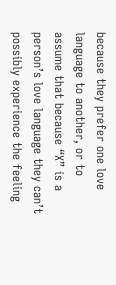because they prefer one love language to another, or to assume that because “X” is a person’s love language they can’t possibly experience the feeling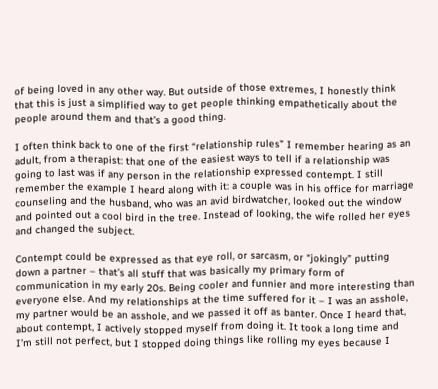of being loved in any other way. But outside of those extremes, I honestly think that this is just a simplified way to get people thinking empathetically about the people around them and that’s a good thing.

I often think back to one of the first “relationship rules” I remember hearing as an adult, from a therapist: that one of the easiest ways to tell if a relationship was going to last was if any person in the relationship expressed contempt. I still remember the example I heard along with it: a couple was in his office for marriage counseling and the husband, who was an avid birdwatcher, looked out the window and pointed out a cool bird in the tree. Instead of looking, the wife rolled her eyes and changed the subject.

Contempt could be expressed as that eye roll, or sarcasm, or “jokingly” putting down a partner – that’s all stuff that was basically my primary form of communication in my early 20s. Being cooler and funnier and more interesting than everyone else. And my relationships at the time suffered for it – I was an asshole, my partner would be an asshole, and we passed it off as banter. Once I heard that, about contempt, I actively stopped myself from doing it. It took a long time and I’m still not perfect, but I stopped doing things like rolling my eyes because I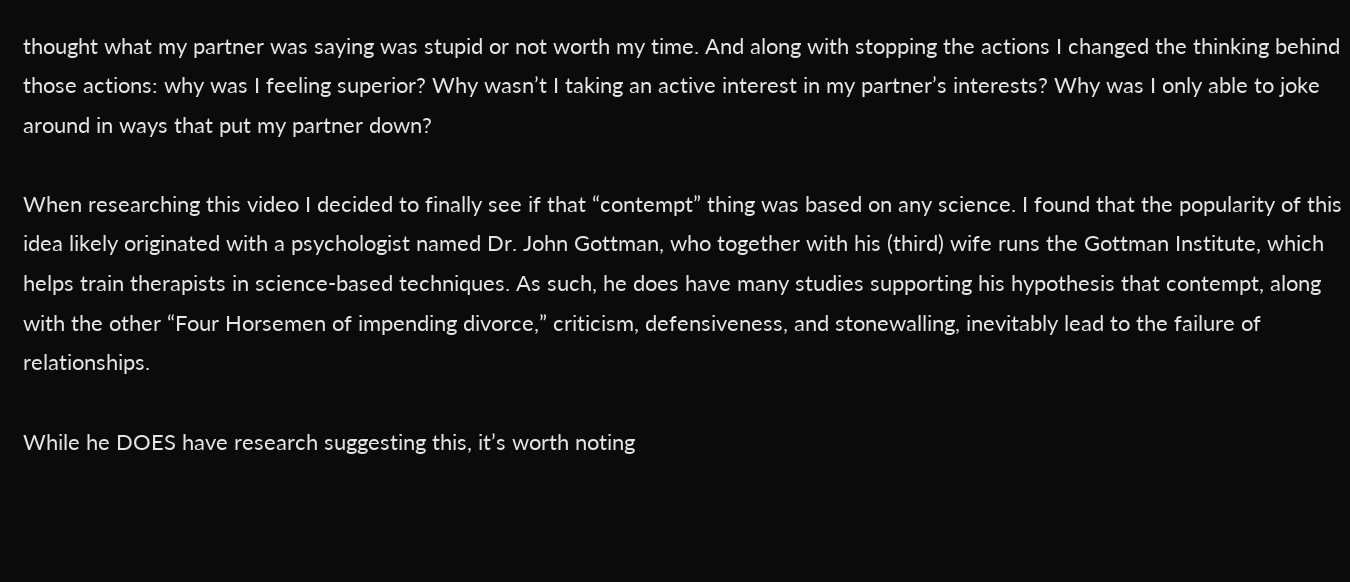thought what my partner was saying was stupid or not worth my time. And along with stopping the actions I changed the thinking behind those actions: why was I feeling superior? Why wasn’t I taking an active interest in my partner’s interests? Why was I only able to joke around in ways that put my partner down?

When researching this video I decided to finally see if that “contempt” thing was based on any science. I found that the popularity of this idea likely originated with a psychologist named Dr. John Gottman, who together with his (third) wife runs the Gottman Institute, which helps train therapists in science-based techniques. As such, he does have many studies supporting his hypothesis that contempt, along with the other “Four Horsemen of impending divorce,” criticism, defensiveness, and stonewalling, inevitably lead to the failure of relationships.

While he DOES have research suggesting this, it’s worth noting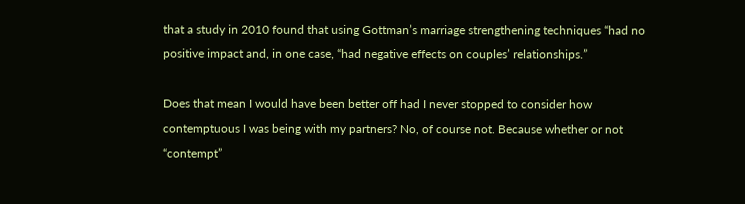that a study in 2010 found that using Gottman’s marriage strengthening techniques “had no positive impact and, in one case, “had negative effects on couples’ relationships.”

Does that mean I would have been better off had I never stopped to consider how contemptuous I was being with my partners? No, of course not. Because whether or not “contempt”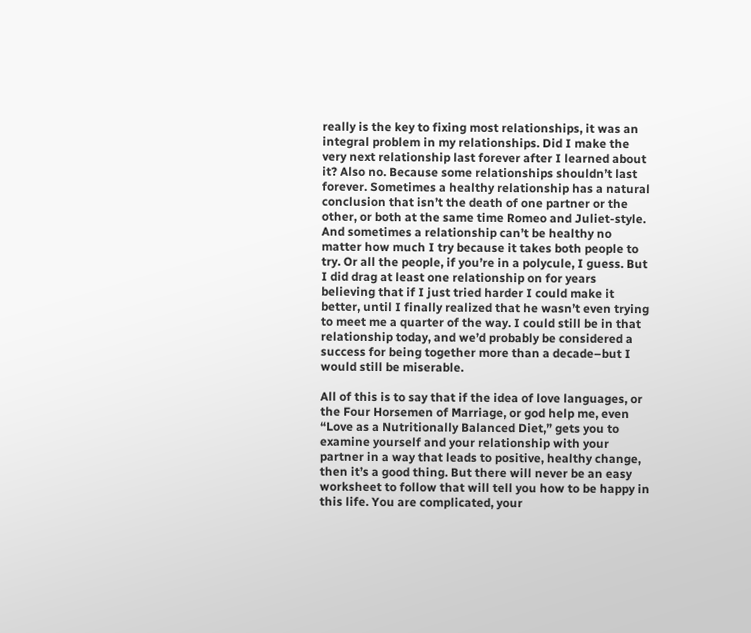really is the key to fixing most relationships, it was an integral problem in my relationships. Did I make the very next relationship last forever after I learned about it? Also no. Because some relationships shouldn’t last forever. Sometimes a healthy relationship has a natural conclusion that isn’t the death of one partner or the other, or both at the same time Romeo and Juliet-style. And sometimes a relationship can’t be healthy no matter how much I try because it takes both people to try. Or all the people, if you’re in a polycule, I guess. But I did drag at least one relationship on for years believing that if I just tried harder I could make it better, until I finally realized that he wasn’t even trying to meet me a quarter of the way. I could still be in that relationship today, and we’d probably be considered a success for being together more than a decade–but I would still be miserable.

All of this is to say that if the idea of love languages, or the Four Horsemen of Marriage, or god help me, even “Love as a Nutritionally Balanced Diet,” gets you to examine yourself and your relationship with your partner in a way that leads to positive, healthy change, then it’s a good thing. But there will never be an easy worksheet to follow that will tell you how to be happy in this life. You are complicated, your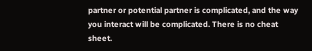partner or potential partner is complicated, and the way you interact will be complicated. There is no cheat sheet.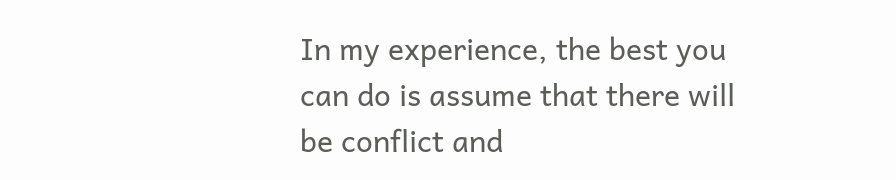In my experience, the best you can do is assume that there will be conflict and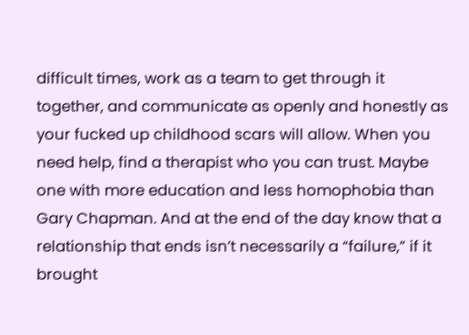difficult times, work as a team to get through it together, and communicate as openly and honestly as your fucked up childhood scars will allow. When you need help, find a therapist who you can trust. Maybe one with more education and less homophobia than Gary Chapman. And at the end of the day know that a relationship that ends isn’t necessarily a “failure,” if it brought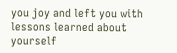you joy and left you with lessons learned about yourself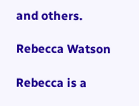and others.

Rebecca Watson

Rebecca is a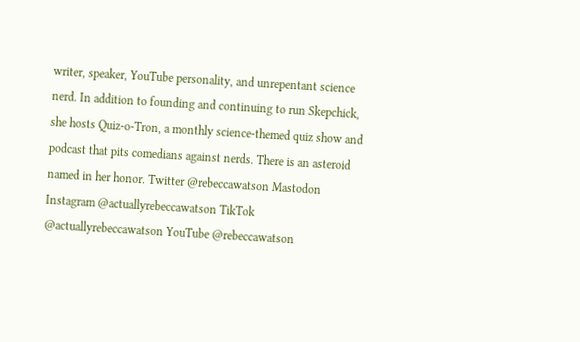writer, speaker, YouTube personality, and unrepentant science nerd. In addition to founding and continuing to run Skepchick, she hosts Quiz-o-Tron, a monthly science-themed quiz show and podcast that pits comedians against nerds. There is an asteroid named in her honor. Twitter @rebeccawatson Mastodon Instagram @actuallyrebeccawatson TikTok @actuallyrebeccawatson YouTube @rebeccawatson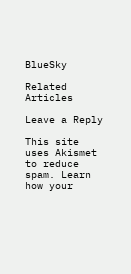BlueSky

Related Articles

Leave a Reply

This site uses Akismet to reduce spam. Learn how your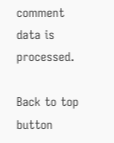comment data is processed.

Back to top button